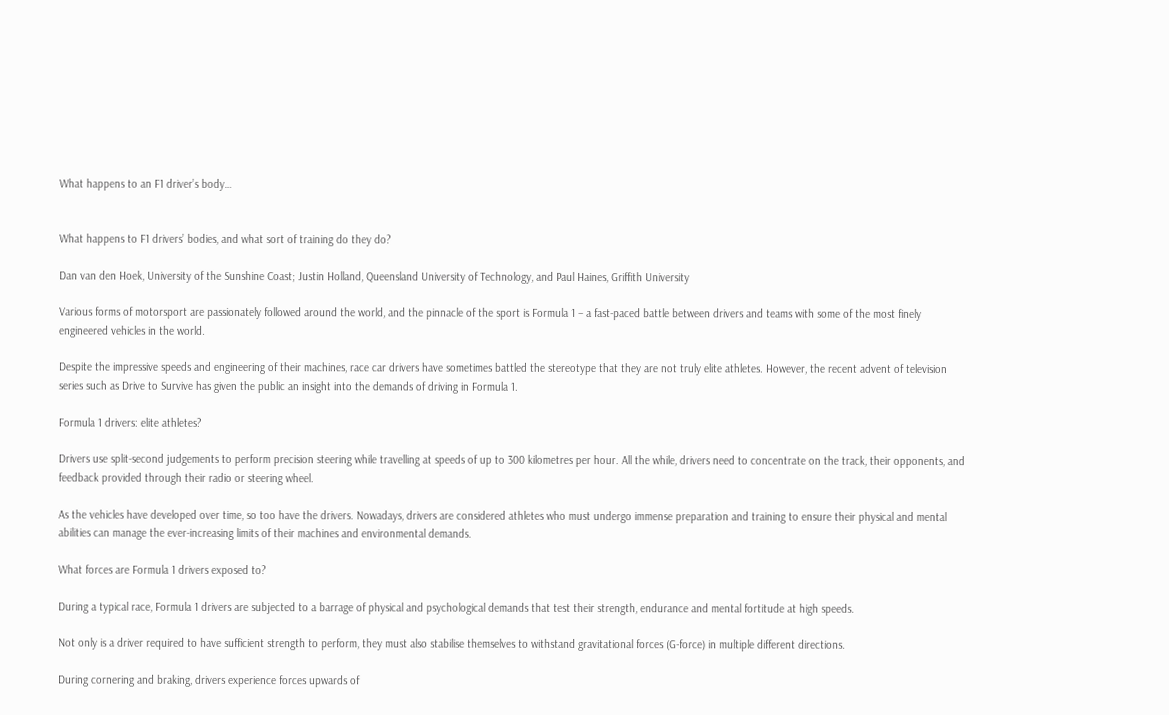What happens to an F1 driver’s body…


What happens to F1 drivers’ bodies, and what sort of training do they do?

Dan van den Hoek, University of the Sunshine Coast; Justin Holland, Queensland University of Technology, and Paul Haines, Griffith University

Various forms of motorsport are passionately followed around the world, and the pinnacle of the sport is Formula 1 – a fast-paced battle between drivers and teams with some of the most finely engineered vehicles in the world.

Despite the impressive speeds and engineering of their machines, race car drivers have sometimes battled the stereotype that they are not truly elite athletes. However, the recent advent of television series such as Drive to Survive has given the public an insight into the demands of driving in Formula 1.

Formula 1 drivers: elite athletes?

Drivers use split-second judgements to perform precision steering while travelling at speeds of up to 300 kilometres per hour. All the while, drivers need to concentrate on the track, their opponents, and feedback provided through their radio or steering wheel.

As the vehicles have developed over time, so too have the drivers. Nowadays, drivers are considered athletes who must undergo immense preparation and training to ensure their physical and mental abilities can manage the ever-increasing limits of their machines and environmental demands.

What forces are Formula 1 drivers exposed to?

During a typical race, Formula 1 drivers are subjected to a barrage of physical and psychological demands that test their strength, endurance and mental fortitude at high speeds.

Not only is a driver required to have sufficient strength to perform, they must also stabilise themselves to withstand gravitational forces (G-force) in multiple different directions.

During cornering and braking, drivers experience forces upwards of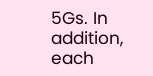5Gs. In addition, each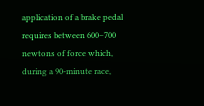application of a brake pedal requires between 600–700 newtons of force which, during a 90-minute race,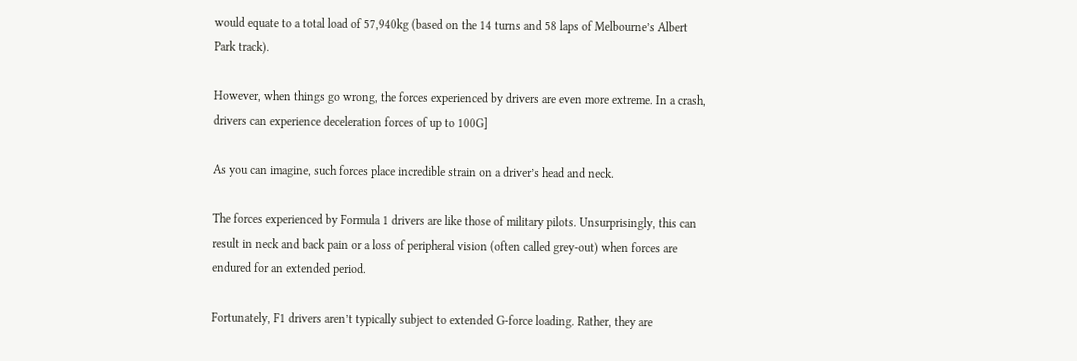would equate to a total load of 57,940kg (based on the 14 turns and 58 laps of Melbourne’s Albert Park track).

However, when things go wrong, the forces experienced by drivers are even more extreme. In a crash, drivers can experience deceleration forces of up to 100G]

As you can imagine, such forces place incredible strain on a driver’s head and neck.

The forces experienced by Formula 1 drivers are like those of military pilots. Unsurprisingly, this can result in neck and back pain or a loss of peripheral vision (often called grey-out) when forces are endured for an extended period.

Fortunately, F1 drivers aren’t typically subject to extended G-force loading. Rather, they are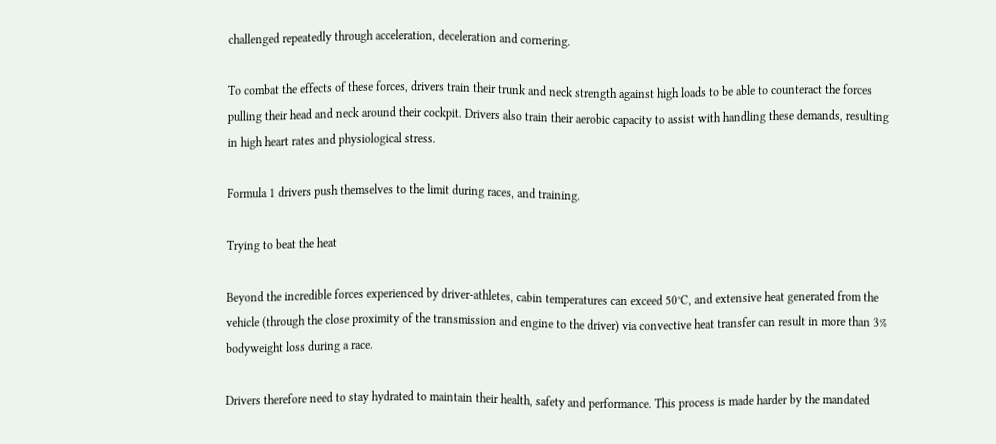challenged repeatedly through acceleration, deceleration and cornering.

To combat the effects of these forces, drivers train their trunk and neck strength against high loads to be able to counteract the forces pulling their head and neck around their cockpit. Drivers also train their aerobic capacity to assist with handling these demands, resulting in high heart rates and physiological stress.

Formula 1 drivers push themselves to the limit during races, and training.

Trying to beat the heat

Beyond the incredible forces experienced by driver-athletes, cabin temperatures can exceed 50°C, and extensive heat generated from the vehicle (through the close proximity of the transmission and engine to the driver) via convective heat transfer can result in more than 3% bodyweight loss during a race.

Drivers therefore need to stay hydrated to maintain their health, safety and performance. This process is made harder by the mandated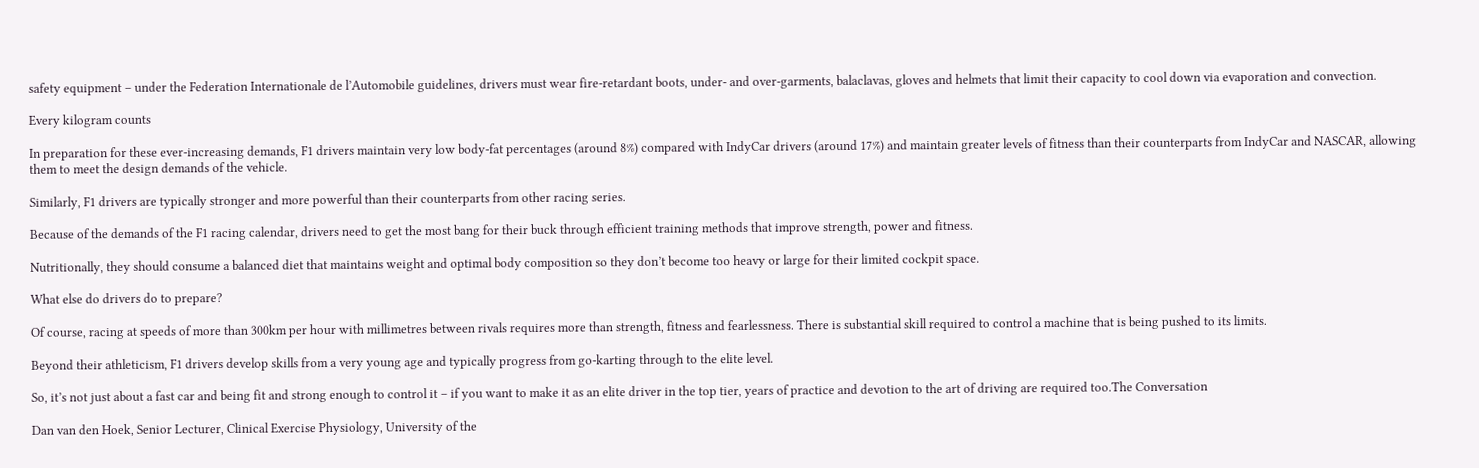safety equipment – under the Federation Internationale de l’Automobile guidelines, drivers must wear fire-retardant boots, under- and over-garments, balaclavas, gloves and helmets that limit their capacity to cool down via evaporation and convection.

Every kilogram counts

In preparation for these ever-increasing demands, F1 drivers maintain very low body-fat percentages (around 8%) compared with IndyCar drivers (around 17%) and maintain greater levels of fitness than their counterparts from IndyCar and NASCAR, allowing them to meet the design demands of the vehicle.

Similarly, F1 drivers are typically stronger and more powerful than their counterparts from other racing series.

Because of the demands of the F1 racing calendar, drivers need to get the most bang for their buck through efficient training methods that improve strength, power and fitness.

Nutritionally, they should consume a balanced diet that maintains weight and optimal body composition so they don’t become too heavy or large for their limited cockpit space.

What else do drivers do to prepare?

Of course, racing at speeds of more than 300km per hour with millimetres between rivals requires more than strength, fitness and fearlessness. There is substantial skill required to control a machine that is being pushed to its limits.

Beyond their athleticism, F1 drivers develop skills from a very young age and typically progress from go-karting through to the elite level.

So, it’s not just about a fast car and being fit and strong enough to control it – if you want to make it as an elite driver in the top tier, years of practice and devotion to the art of driving are required too.The Conversation

Dan van den Hoek, Senior Lecturer, Clinical Exercise Physiology, University of the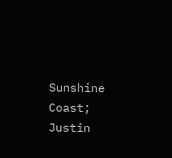Sunshine Coast; Justin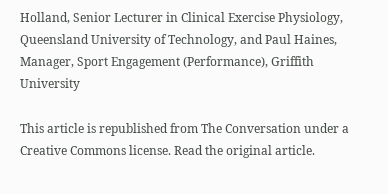Holland, Senior Lecturer in Clinical Exercise Physiology, Queensland University of Technology, and Paul Haines, Manager, Sport Engagement (Performance), Griffith University

This article is republished from The Conversation under a Creative Commons license. Read the original article.